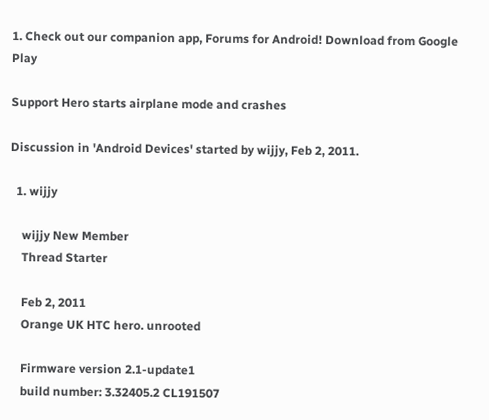1. Check out our companion app, Forums for Android! Download from Google Play

Support Hero starts airplane mode and crashes

Discussion in 'Android Devices' started by wijjy, Feb 2, 2011.

  1. wijjy

    wijjy New Member
    Thread Starter

    Feb 2, 2011
    Orange UK HTC hero. unrooted

    Firmware version 2.1-update1
    build number: 3.32405.2 CL191507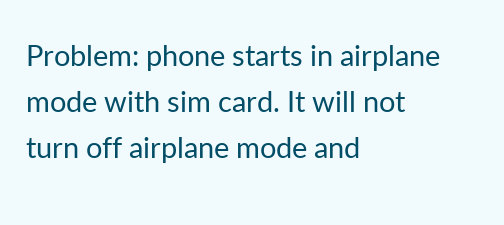Problem: phone starts in airplane mode with sim card. It will not turn off airplane mode and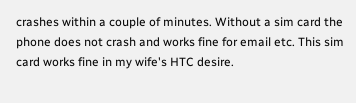crashes within a couple of minutes. Without a sim card the phone does not crash and works fine for email etc. This sim card works fine in my wife's HTC desire.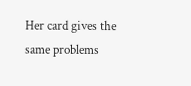Her card gives the same problems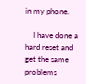in my phone.

    I have done a hard reset and get the same problems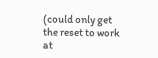(could only get the reset to work at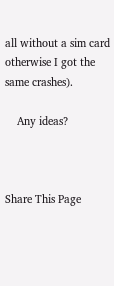all without a sim card otherwise I got the same crashes).

    Any ideas?



Share This Page